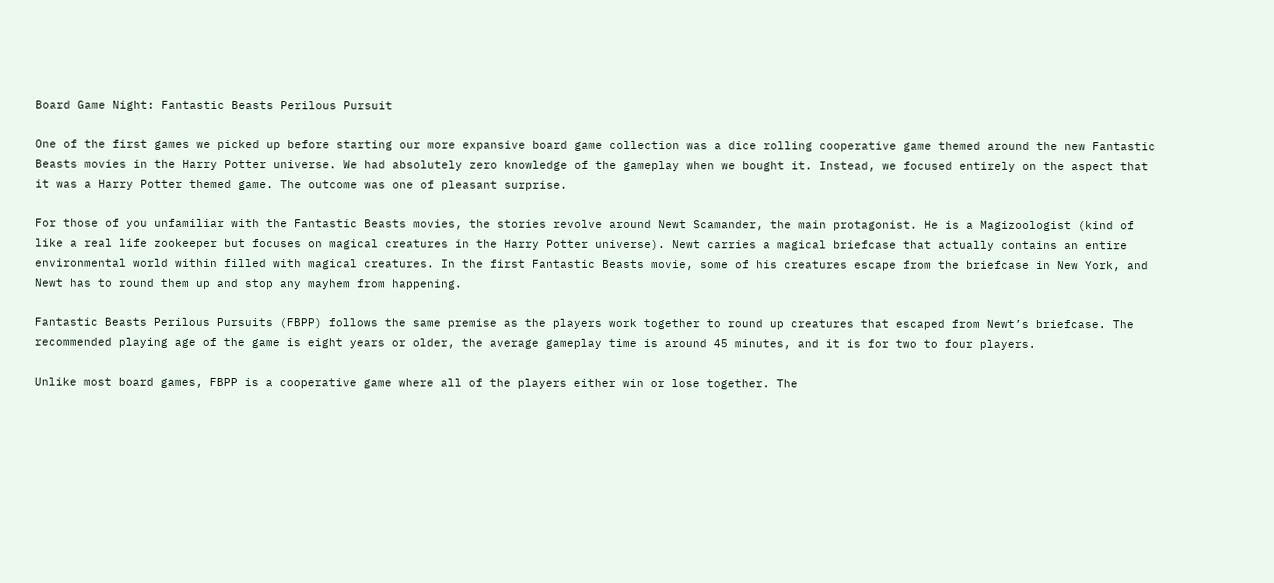Board Game Night: Fantastic Beasts Perilous Pursuit

One of the first games we picked up before starting our more expansive board game collection was a dice rolling cooperative game themed around the new Fantastic Beasts movies in the Harry Potter universe. We had absolutely zero knowledge of the gameplay when we bought it. Instead, we focused entirely on the aspect that it was a Harry Potter themed game. The outcome was one of pleasant surprise.

For those of you unfamiliar with the Fantastic Beasts movies, the stories revolve around Newt Scamander, the main protagonist. He is a Magizoologist (kind of like a real life zookeeper but focuses on magical creatures in the Harry Potter universe). Newt carries a magical briefcase that actually contains an entire environmental world within filled with magical creatures. In the first Fantastic Beasts movie, some of his creatures escape from the briefcase in New York, and Newt has to round them up and stop any mayhem from happening.

Fantastic Beasts Perilous Pursuits (FBPP) follows the same premise as the players work together to round up creatures that escaped from Newt’s briefcase. The recommended playing age of the game is eight years or older, the average gameplay time is around 45 minutes, and it is for two to four players.

Unlike most board games, FBPP is a cooperative game where all of the players either win or lose together. The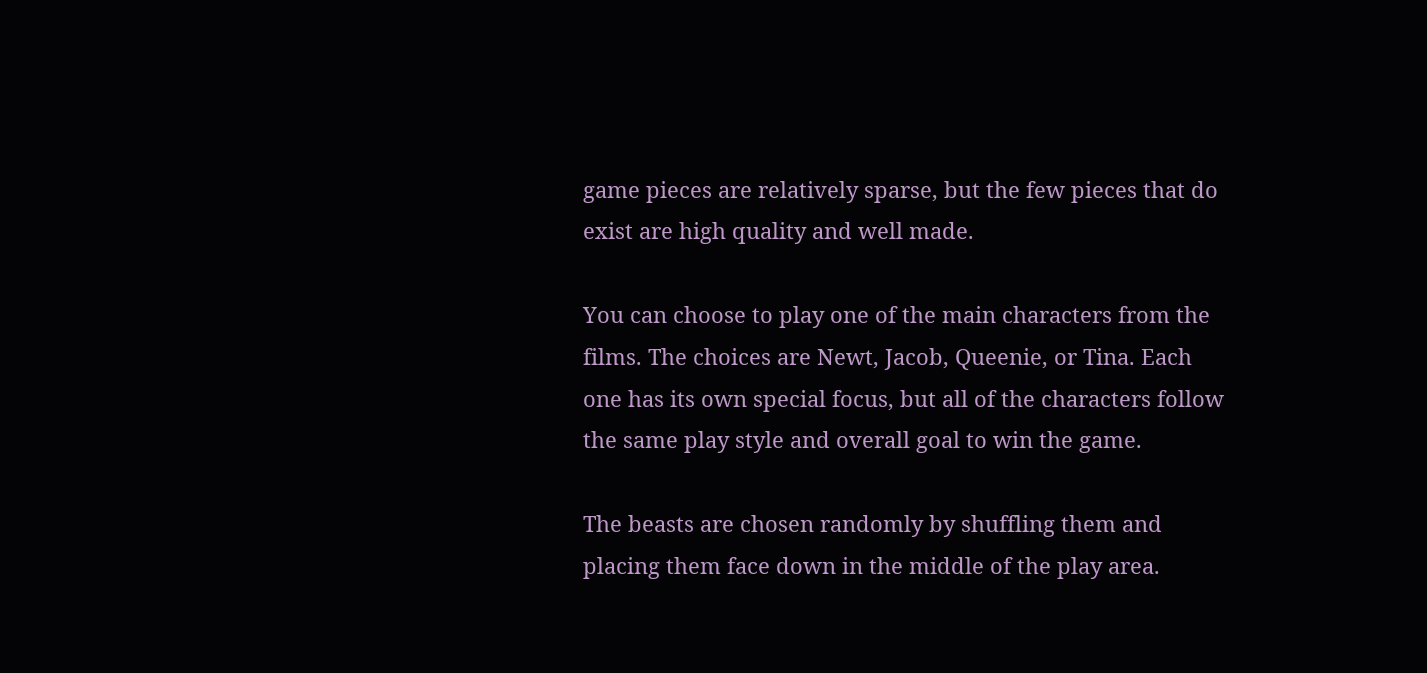game pieces are relatively sparse, but the few pieces that do exist are high quality and well made.

You can choose to play one of the main characters from the films. The choices are Newt, Jacob, Queenie, or Tina. Each one has its own special focus, but all of the characters follow the same play style and overall goal to win the game.

The beasts are chosen randomly by shuffling them and placing them face down in the middle of the play area.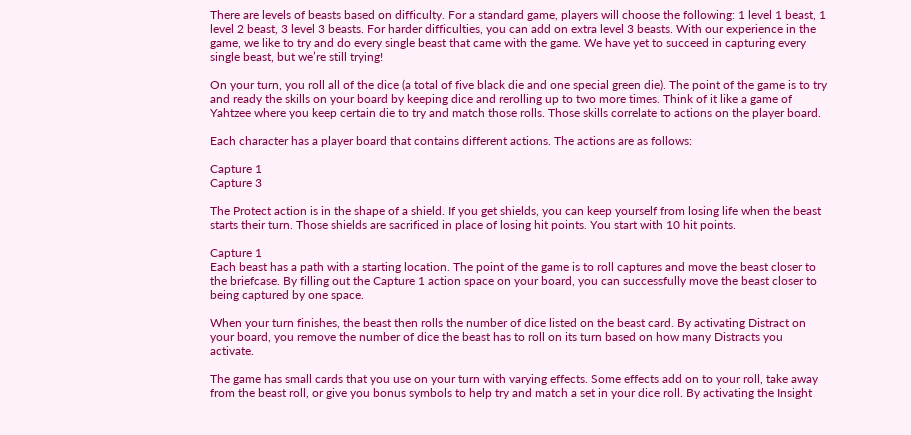There are levels of beasts based on difficulty. For a standard game, players will choose the following: 1 level 1 beast, 1 level 2 beast, 3 level 3 beasts. For harder difficulties, you can add on extra level 3 beasts. With our experience in the game, we like to try and do every single beast that came with the game. We have yet to succeed in capturing every single beast, but we’re still trying!

On your turn, you roll all of the dice (a total of five black die and one special green die). The point of the game is to try and ready the skills on your board by keeping dice and rerolling up to two more times. Think of it like a game of Yahtzee where you keep certain die to try and match those rolls. Those skills correlate to actions on the player board.

Each character has a player board that contains different actions. The actions are as follows:

Capture 1
Capture 3

The Protect action is in the shape of a shield. If you get shields, you can keep yourself from losing life when the beast starts their turn. Those shields are sacrificed in place of losing hit points. You start with 10 hit points.

Capture 1
Each beast has a path with a starting location. The point of the game is to roll captures and move the beast closer to the briefcase. By filling out the Capture 1 action space on your board, you can successfully move the beast closer to being captured by one space.

When your turn finishes, the beast then rolls the number of dice listed on the beast card. By activating Distract on your board, you remove the number of dice the beast has to roll on its turn based on how many Distracts you activate.

The game has small cards that you use on your turn with varying effects. Some effects add on to your roll, take away from the beast roll, or give you bonus symbols to help try and match a set in your dice roll. By activating the Insight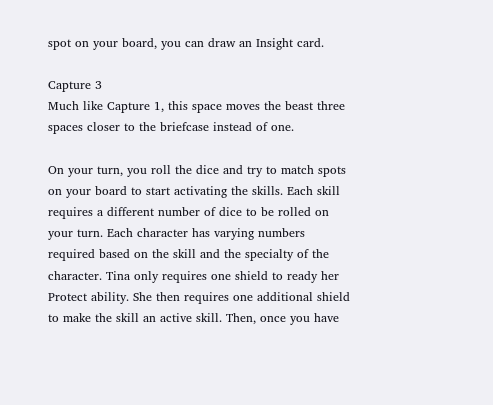spot on your board, you can draw an Insight card.

Capture 3
Much like Capture 1, this space moves the beast three spaces closer to the briefcase instead of one.

On your turn, you roll the dice and try to match spots on your board to start activating the skills. Each skill requires a different number of dice to be rolled on your turn. Each character has varying numbers required based on the skill and the specialty of the character. Tina only requires one shield to ready her Protect ability. She then requires one additional shield to make the skill an active skill. Then, once you have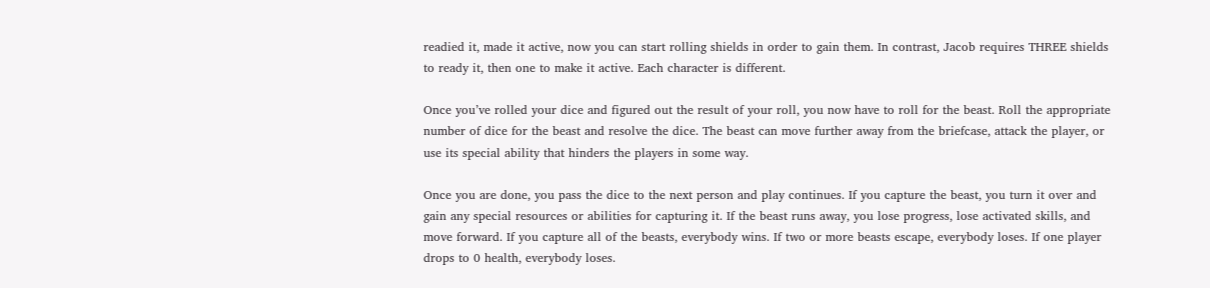readied it, made it active, now you can start rolling shields in order to gain them. In contrast, Jacob requires THREE shields to ready it, then one to make it active. Each character is different.

Once you’ve rolled your dice and figured out the result of your roll, you now have to roll for the beast. Roll the appropriate number of dice for the beast and resolve the dice. The beast can move further away from the briefcase, attack the player, or use its special ability that hinders the players in some way.

Once you are done, you pass the dice to the next person and play continues. If you capture the beast, you turn it over and gain any special resources or abilities for capturing it. If the beast runs away, you lose progress, lose activated skills, and move forward. If you capture all of the beasts, everybody wins. If two or more beasts escape, everybody loses. If one player drops to 0 health, everybody loses.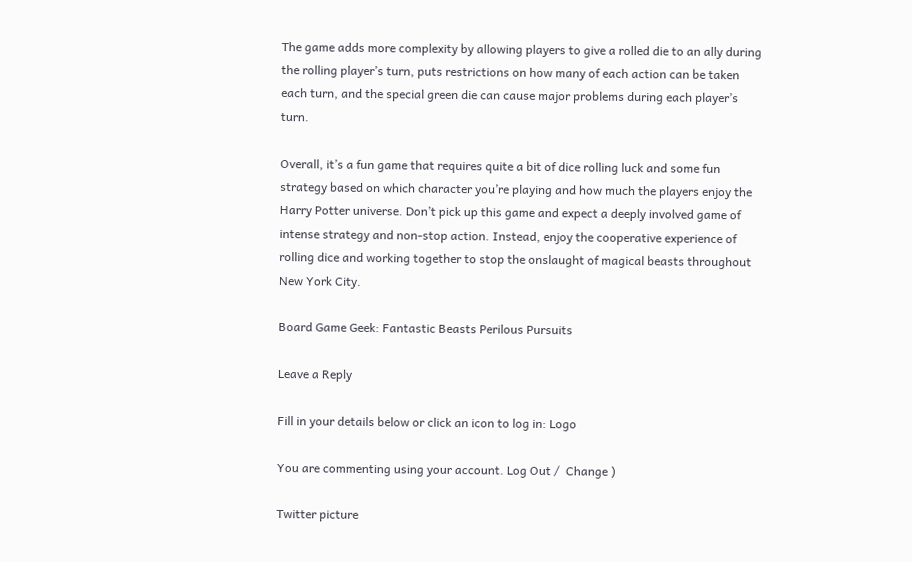The game adds more complexity by allowing players to give a rolled die to an ally during the rolling player’s turn, puts restrictions on how many of each action can be taken each turn, and the special green die can cause major problems during each player’s turn.

Overall, it’s a fun game that requires quite a bit of dice rolling luck and some fun strategy based on which character you’re playing and how much the players enjoy the Harry Potter universe. Don’t pick up this game and expect a deeply involved game of intense strategy and non-stop action. Instead, enjoy the cooperative experience of rolling dice and working together to stop the onslaught of magical beasts throughout New York City.

Board Game Geek: Fantastic Beasts Perilous Pursuits

Leave a Reply

Fill in your details below or click an icon to log in: Logo

You are commenting using your account. Log Out /  Change )

Twitter picture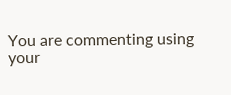You are commenting using your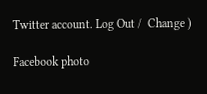Twitter account. Log Out /  Change )

Facebook photo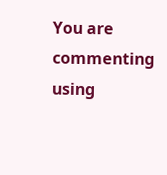You are commenting using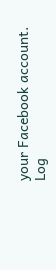your Facebook account. Log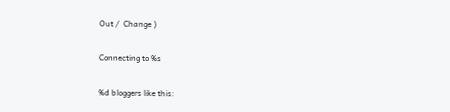Out /  Change )

Connecting to %s

%d bloggers like this: